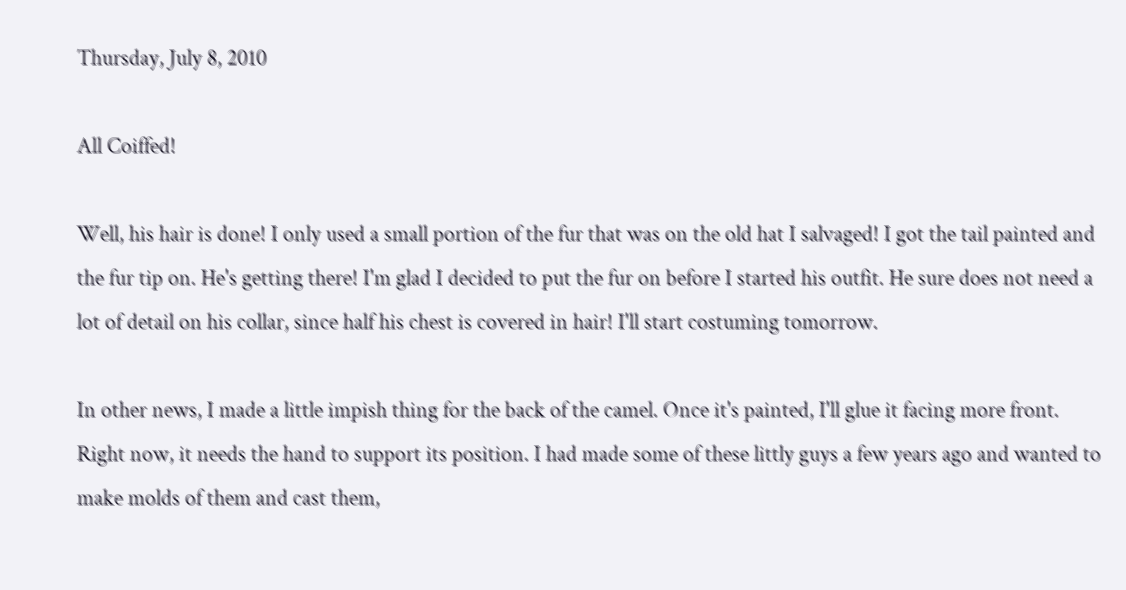Thursday, July 8, 2010

All Coiffed!

Well, his hair is done! I only used a small portion of the fur that was on the old hat I salvaged! I got the tail painted and the fur tip on. He's getting there! I'm glad I decided to put the fur on before I started his outfit. He sure does not need a lot of detail on his collar, since half his chest is covered in hair! I'll start costuming tomorrow.

In other news, I made a little impish thing for the back of the camel. Once it's painted, I'll glue it facing more front. Right now, it needs the hand to support its position. I had made some of these littly guys a few years ago and wanted to make molds of them and cast them,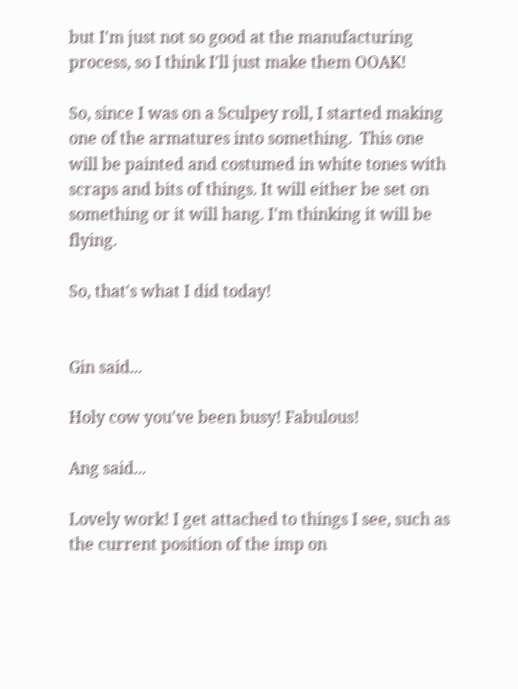but I'm just not so good at the manufacturing process, so I think I'll just make them OOAK!

So, since I was on a Sculpey roll, I started making one of the armatures into something.  This one will be painted and costumed in white tones with scraps and bits of things. It will either be set on something or it will hang. I'm thinking it will be flying.

So, that's what I did today!


Gin said...

Holy cow you've been busy! Fabulous!

Ang said...

Lovely work! I get attached to things I see, such as the current position of the imp on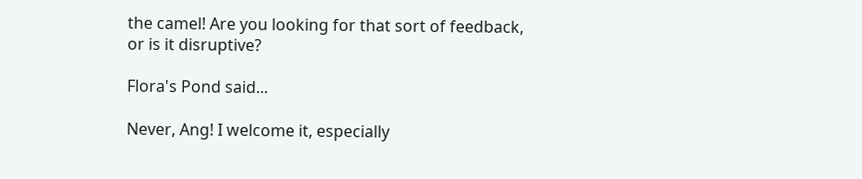the camel! Are you looking for that sort of feedback, or is it disruptive?

Flora's Pond said...

Never, Ang! I welcome it, especially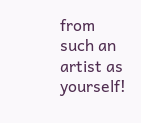from such an artist as yourself!